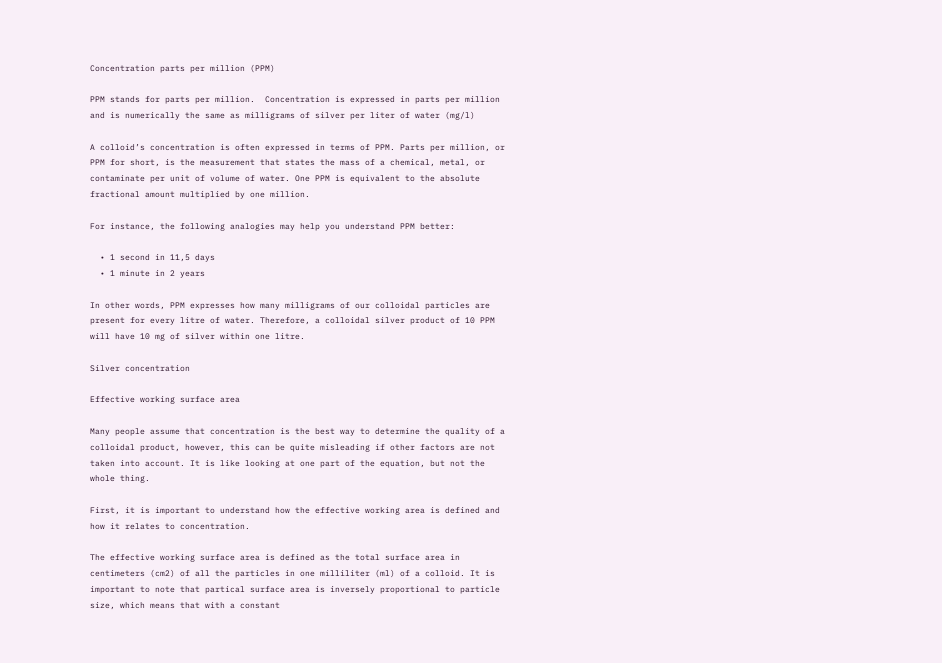Concentration parts per million (PPM)

PPM stands for parts per million.  Concentration is expressed in parts per million and is numerically the same as milligrams of silver per liter of water (mg/l)

A colloid’s concentration is often expressed in terms of PPM. Parts per million, or PPM for short, is the measurement that states the mass of a chemical, metal, or contaminate per unit of volume of water. One PPM is equivalent to the absolute fractional amount multiplied by one million.

For instance, the following analogies may help you understand PPM better:

  • 1 second in 11,5 days
  • 1 minute in 2 years

In other words, PPM expresses how many milligrams of our colloidal particles are present for every litre of water. Therefore, a colloidal silver product of 10 PPM will have 10 mg of silver within one litre.

Silver concentration

Effective working surface area

Many people assume that concentration is the best way to determine the quality of a colloidal product, however, this can be quite misleading if other factors are not taken into account. It is like looking at one part of the equation, but not the whole thing.

First, it is important to understand how the effective working area is defined and how it relates to concentration.

The effective working surface area is defined as the total surface area in centimeters (cm2) of all the particles in one milliliter (ml) of a colloid. It is important to note that partical surface area is inversely proportional to particle size, which means that with a constant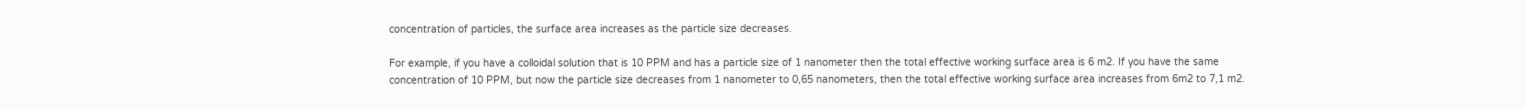concentration of particles, the surface area increases as the particle size decreases.

For example, if you have a colloidal solution that is 10 PPM and has a particle size of 1 nanometer then the total effective working surface area is 6 m2. If you have the same concentration of 10 PPM, but now the particle size decreases from 1 nanometer to 0,65 nanometers, then the total effective working surface area increases from 6m2 to 7,1 m2.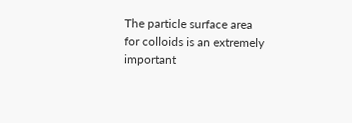The particle surface area for colloids is an extremely important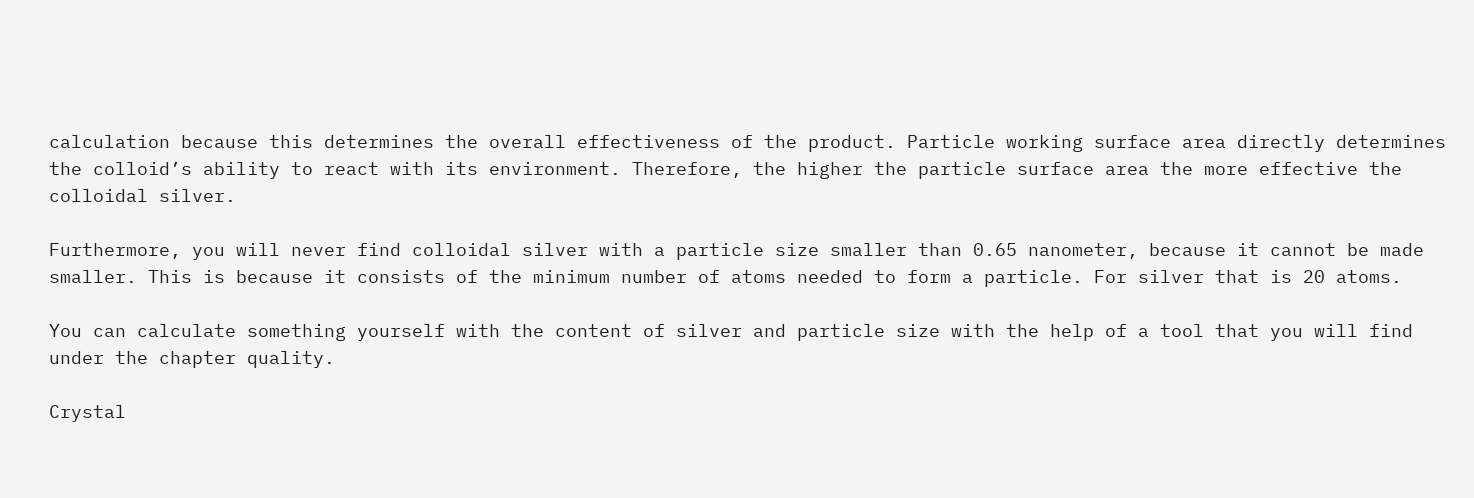calculation because this determines the overall effectiveness of the product. Particle working surface area directly determines the colloid’s ability to react with its environment. Therefore, the higher the particle surface area the more effective the colloidal silver.

Furthermore, you will never find colloidal silver with a particle size smaller than 0.65 nanometer, because it cannot be made smaller. This is because it consists of the minimum number of atoms needed to form a particle. For silver that is 20 atoms.

You can calculate something yourself with the content of silver and particle size with the help of a tool that you will find under the chapter quality.

Crystal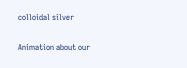colloidal silver

Animation about our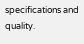specifications and quality.